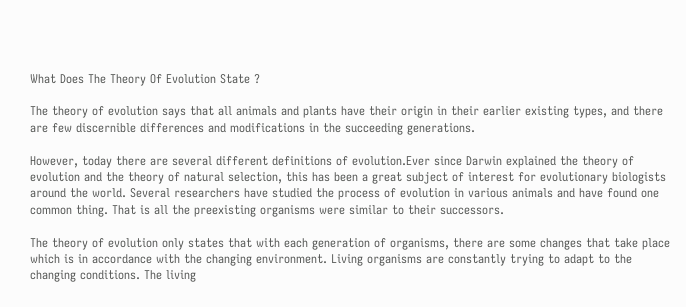What Does The Theory Of Evolution State ?

The theory of evolution says that all animals and plants have their origin in their earlier existing types, and there are few discernible differences and modifications in the succeeding generations.

However, today there are several different definitions of evolution.Ever since Darwin explained the theory of evolution and the theory of natural selection, this has been a great subject of interest for evolutionary biologists around the world. Several researchers have studied the process of evolution in various animals and have found one common thing. That is all the preexisting organisms were similar to their successors.

The theory of evolution only states that with each generation of organisms, there are some changes that take place which is in accordance with the changing environment. Living organisms are constantly trying to adapt to the changing conditions. The living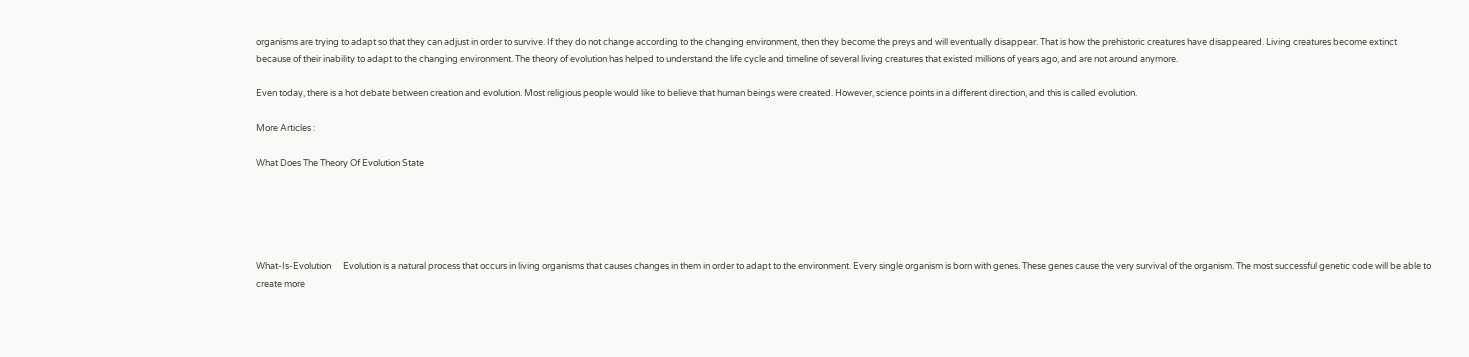organisms are trying to adapt so that they can adjust in order to survive. If they do not change according to the changing environment, then they become the preys and will eventually disappear. That is how the prehistoric creatures have disappeared. Living creatures become extinct because of their inability to adapt to the changing environment. The theory of evolution has helped to understand the life cycle and timeline of several living creatures that existed millions of years ago, and are not around anymore.

Even today, there is a hot debate between creation and evolution. Most religious people would like to believe that human beings were created. However, science points in a different direction, and this is called evolution.

More Articles :

What Does The Theory Of Evolution State





What-Is-Evolution      Evolution is a natural process that occurs in living organisms that causes changes in them in order to adapt to the environment. Every single organism is born with genes. These genes cause the very survival of the organism. The most successful genetic code will be able to create more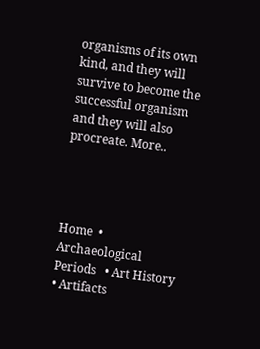organisms of its own kind, and they will survive to become the successful organism and they will also procreate. More..




Home  • Archaeological Periods   • Art History  • Artifacts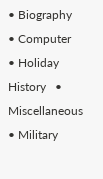• Biography   • Computer   • Holiday History   • Miscellaneous  • Military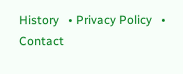History   • Privacy Policy   • Contact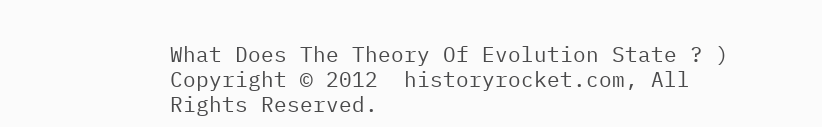What Does The Theory Of Evolution State ? )
Copyright © 2012  historyrocket.com, All Rights Reserved.